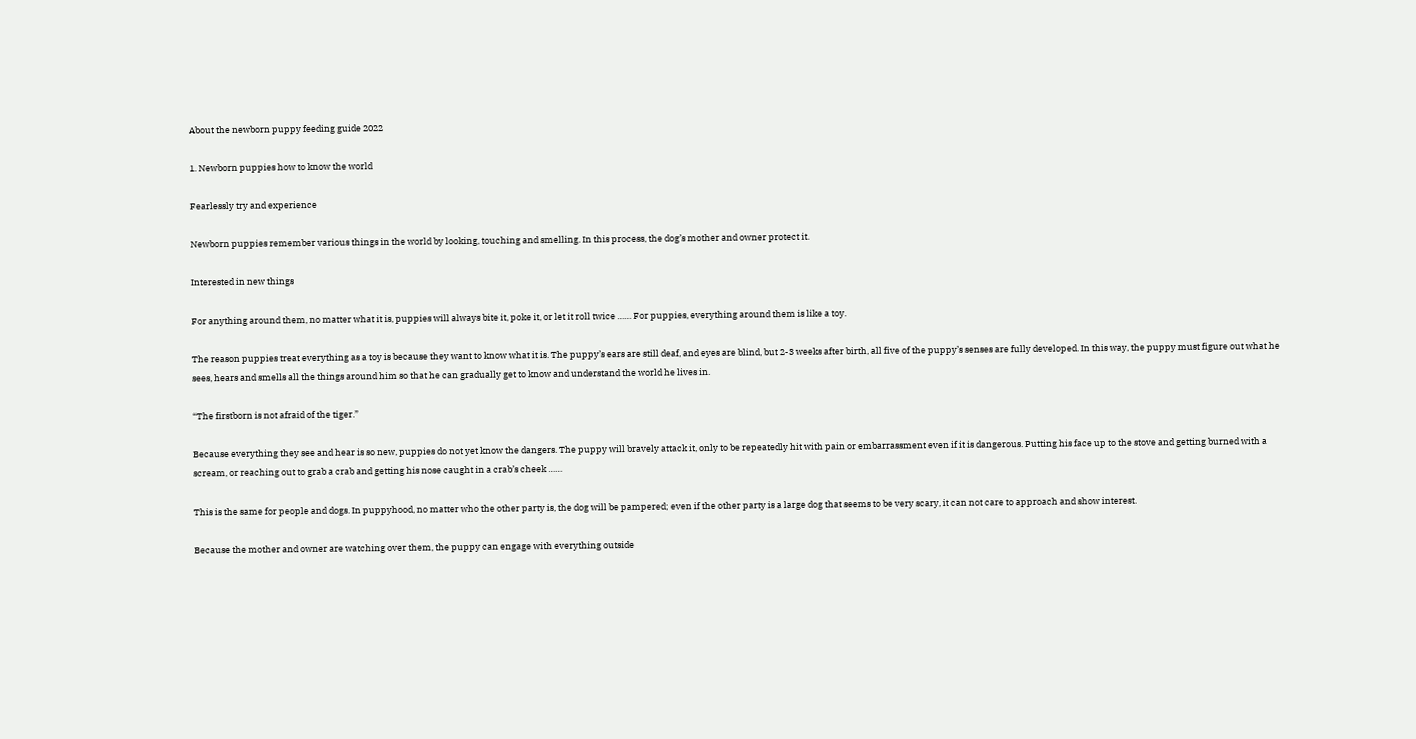About the newborn puppy feeding guide 2022

1. Newborn puppies how to know the world

Fearlessly try and experience

Newborn puppies remember various things in the world by looking, touching and smelling. In this process, the dog’s mother and owner protect it.

Interested in new things

For anything around them, no matter what it is, puppies will always bite it, poke it, or let it roll twice …… For puppies, everything around them is like a toy.

The reason puppies treat everything as a toy is because they want to know what it is. The puppy’s ears are still deaf, and eyes are blind, but 2-3 weeks after birth, all five of the puppy’s senses are fully developed. In this way, the puppy must figure out what he sees, hears and smells all the things around him so that he can gradually get to know and understand the world he lives in.

“The firstborn is not afraid of the tiger.”

Because everything they see and hear is so new, puppies do not yet know the dangers. The puppy will bravely attack it, only to be repeatedly hit with pain or embarrassment even if it is dangerous. Putting his face up to the stove and getting burned with a scream, or reaching out to grab a crab and getting his nose caught in a crab’s cheek ……

This is the same for people and dogs. In puppyhood, no matter who the other party is, the dog will be pampered; even if the other party is a large dog that seems to be very scary, it can not care to approach and show interest.

Because the mother and owner are watching over them, the puppy can engage with everything outside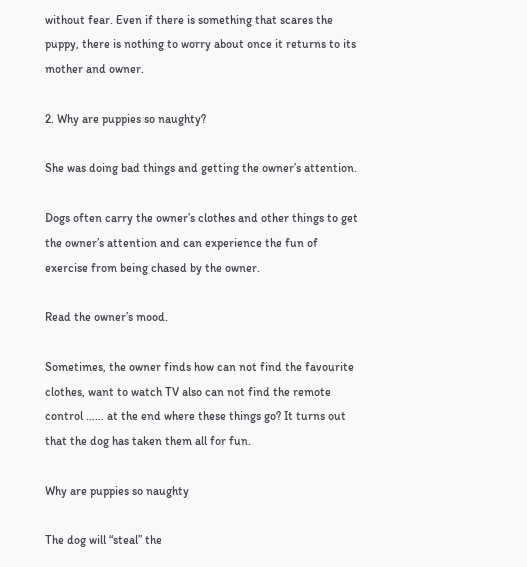without fear. Even if there is something that scares the puppy, there is nothing to worry about once it returns to its mother and owner.

2. Why are puppies so naughty?

She was doing bad things and getting the owner’s attention.

Dogs often carry the owner’s clothes and other things to get the owner’s attention and can experience the fun of exercise from being chased by the owner.

Read the owner’s mood.

Sometimes, the owner finds how can not find the favourite clothes, want to watch TV also can not find the remote control …… at the end where these things go? It turns out that the dog has taken them all for fun.

Why are puppies so naughty

The dog will “steal” the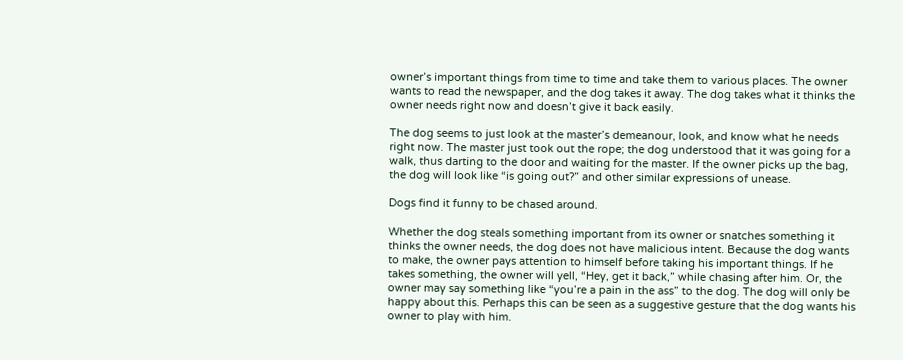owner’s important things from time to time and take them to various places. The owner wants to read the newspaper, and the dog takes it away. The dog takes what it thinks the owner needs right now and doesn’t give it back easily.

The dog seems to just look at the master’s demeanour, look, and know what he needs right now. The master just took out the rope; the dog understood that it was going for a walk, thus darting to the door and waiting for the master. If the owner picks up the bag, the dog will look like “is going out?” and other similar expressions of unease.

Dogs find it funny to be chased around.

Whether the dog steals something important from its owner or snatches something it thinks the owner needs, the dog does not have malicious intent. Because the dog wants to make, the owner pays attention to himself before taking his important things. If he takes something, the owner will yell, “Hey, get it back,” while chasing after him. Or, the owner may say something like “you’re a pain in the ass” to the dog. The dog will only be happy about this. Perhaps this can be seen as a suggestive gesture that the dog wants his owner to play with him.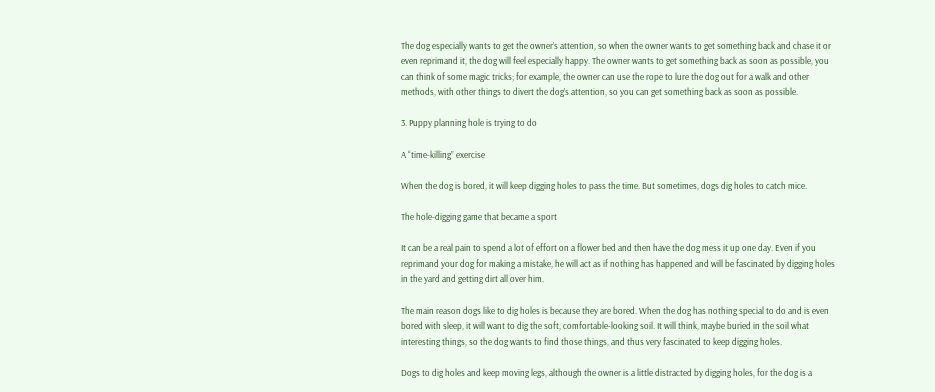The dog especially wants to get the owner’s attention, so when the owner wants to get something back and chase it or even reprimand it, the dog will feel especially happy. The owner wants to get something back as soon as possible, you can think of some magic tricks; for example, the owner can use the rope to lure the dog out for a walk and other methods, with other things to divert the dog’s attention, so you can get something back as soon as possible.

3. Puppy planning hole is trying to do

A “time-killing” exercise

When the dog is bored, it will keep digging holes to pass the time. But sometimes, dogs dig holes to catch mice.

The hole-digging game that became a sport

It can be a real pain to spend a lot of effort on a flower bed and then have the dog mess it up one day. Even if you reprimand your dog for making a mistake, he will act as if nothing has happened and will be fascinated by digging holes in the yard and getting dirt all over him.

The main reason dogs like to dig holes is because they are bored. When the dog has nothing special to do and is even bored with sleep, it will want to dig the soft, comfortable-looking soil. It will think, maybe buried in the soil what interesting things, so the dog wants to find those things, and thus very fascinated to keep digging holes.

Dogs to dig holes and keep moving legs, although the owner is a little distracted by digging holes, for the dog is a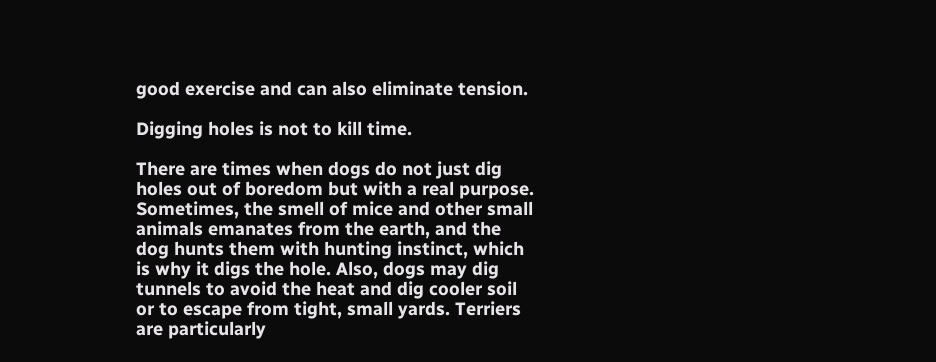good exercise and can also eliminate tension.

Digging holes is not to kill time.

There are times when dogs do not just dig holes out of boredom but with a real purpose. Sometimes, the smell of mice and other small animals emanates from the earth, and the dog hunts them with hunting instinct, which is why it digs the hole. Also, dogs may dig tunnels to avoid the heat and dig cooler soil or to escape from tight, small yards. Terriers are particularly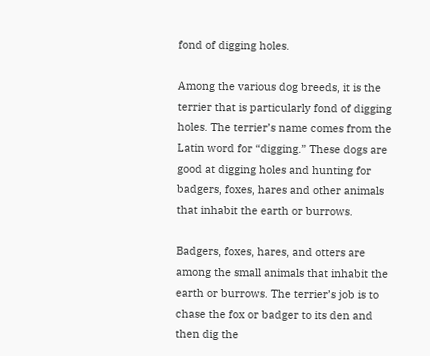fond of digging holes.

Among the various dog breeds, it is the terrier that is particularly fond of digging holes. The terrier’s name comes from the Latin word for “digging.” These dogs are good at digging holes and hunting for badgers, foxes, hares and other animals that inhabit the earth or burrows.

Badgers, foxes, hares, and otters are among the small animals that inhabit the earth or burrows. The terrier’s job is to chase the fox or badger to its den and then dig the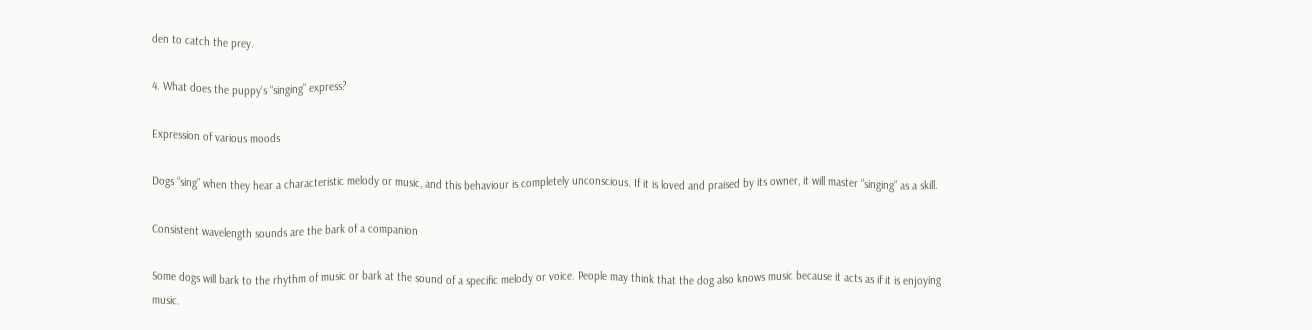den to catch the prey.

4. What does the puppy’s “singing” express?

Expression of various moods

Dogs “sing” when they hear a characteristic melody or music, and this behaviour is completely unconscious. If it is loved and praised by its owner, it will master “singing” as a skill.

Consistent wavelength sounds are the bark of a companion

Some dogs will bark to the rhythm of music or bark at the sound of a specific melody or voice. People may think that the dog also knows music because it acts as if it is enjoying music.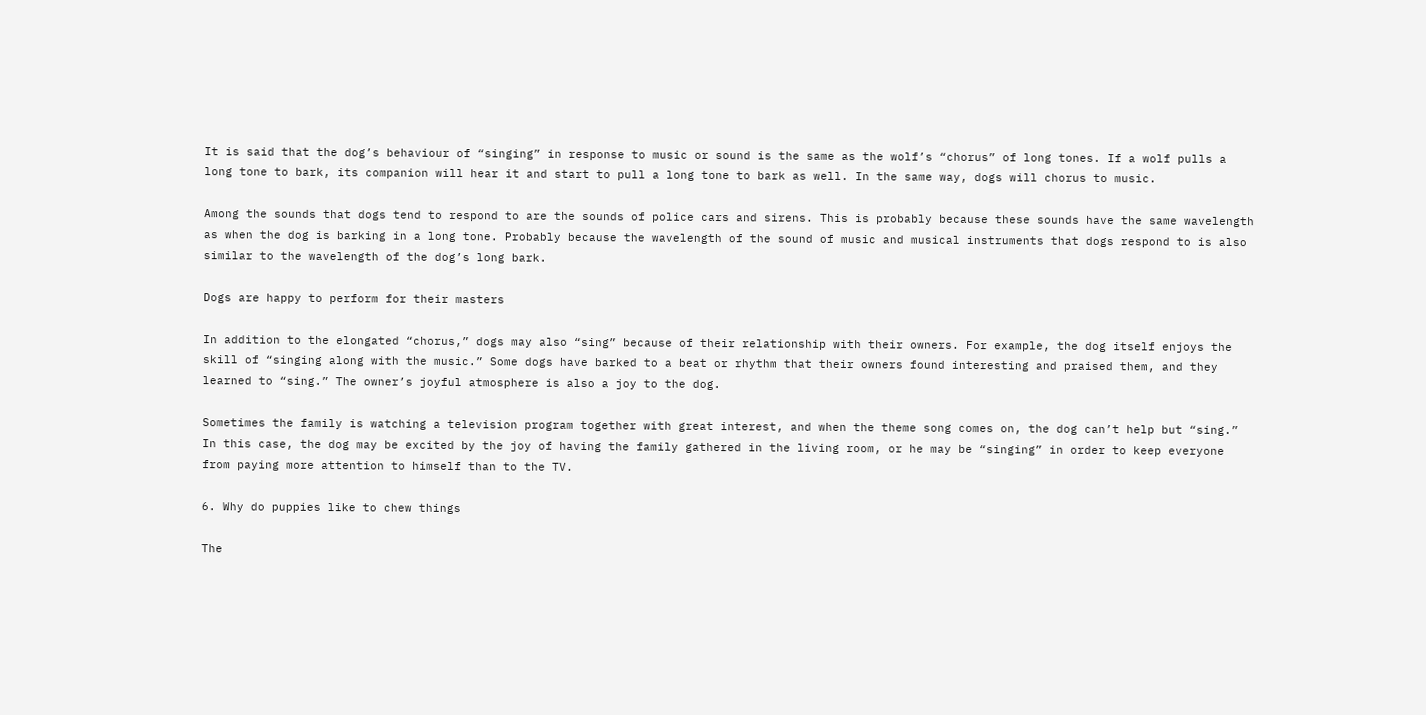It is said that the dog’s behaviour of “singing” in response to music or sound is the same as the wolf’s “chorus” of long tones. If a wolf pulls a long tone to bark, its companion will hear it and start to pull a long tone to bark as well. In the same way, dogs will chorus to music.

Among the sounds that dogs tend to respond to are the sounds of police cars and sirens. This is probably because these sounds have the same wavelength as when the dog is barking in a long tone. Probably because the wavelength of the sound of music and musical instruments that dogs respond to is also similar to the wavelength of the dog’s long bark.

Dogs are happy to perform for their masters

In addition to the elongated “chorus,” dogs may also “sing” because of their relationship with their owners. For example, the dog itself enjoys the skill of “singing along with the music.” Some dogs have barked to a beat or rhythm that their owners found interesting and praised them, and they learned to “sing.” The owner’s joyful atmosphere is also a joy to the dog.

Sometimes the family is watching a television program together with great interest, and when the theme song comes on, the dog can’t help but “sing.” In this case, the dog may be excited by the joy of having the family gathered in the living room, or he may be “singing” in order to keep everyone from paying more attention to himself than to the TV.

6. Why do puppies like to chew things

The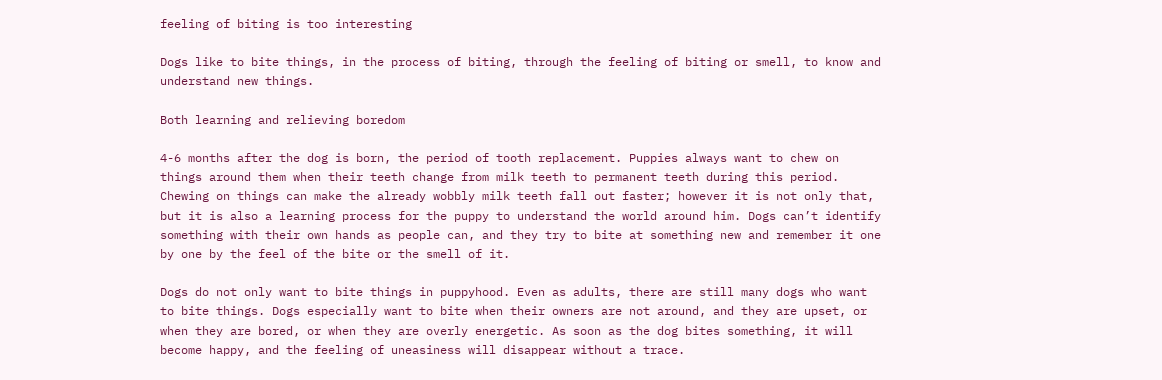feeling of biting is too interesting

Dogs like to bite things, in the process of biting, through the feeling of biting or smell, to know and understand new things.

Both learning and relieving boredom

4-6 months after the dog is born, the period of tooth replacement. Puppies always want to chew on things around them when their teeth change from milk teeth to permanent teeth during this period. Chewing on things can make the already wobbly milk teeth fall out faster; however it is not only that, but it is also a learning process for the puppy to understand the world around him. Dogs can’t identify something with their own hands as people can, and they try to bite at something new and remember it one by one by the feel of the bite or the smell of it.

Dogs do not only want to bite things in puppyhood. Even as adults, there are still many dogs who want to bite things. Dogs especially want to bite when their owners are not around, and they are upset, or when they are bored, or when they are overly energetic. As soon as the dog bites something, it will become happy, and the feeling of uneasiness will disappear without a trace.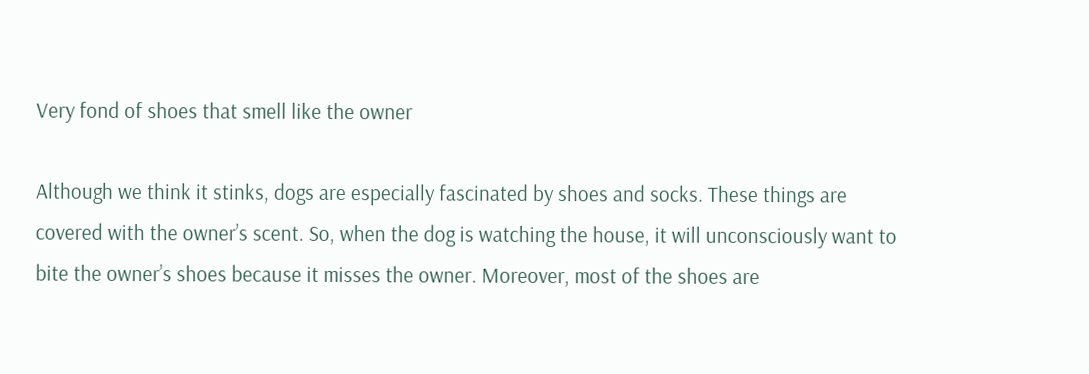Very fond of shoes that smell like the owner

Although we think it stinks, dogs are especially fascinated by shoes and socks. These things are covered with the owner’s scent. So, when the dog is watching the house, it will unconsciously want to bite the owner’s shoes because it misses the owner. Moreover, most of the shoes are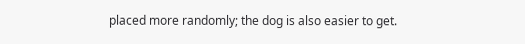placed more randomly; the dog is also easier to get.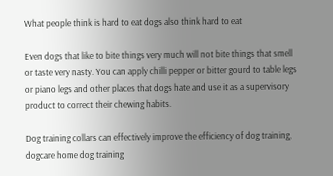What people think is hard to eat dogs also think hard to eat

Even dogs that like to bite things very much will not bite things that smell or taste very nasty. You can apply chilli pepper or bitter gourd to table legs or piano legs and other places that dogs hate and use it as a supervisory product to correct their chewing habits.

Dog training collars can effectively improve the efficiency of dog training, dogcare home dog training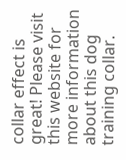collar effect is great! Please visit this website for more information about this dog training collar.